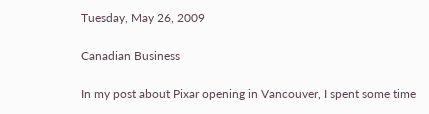Tuesday, May 26, 2009

Canadian Business

In my post about Pixar opening in Vancouver, I spent some time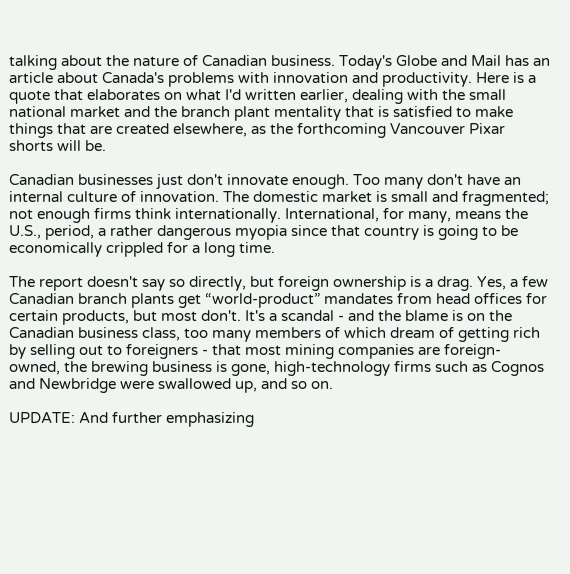talking about the nature of Canadian business. Today's Globe and Mail has an article about Canada's problems with innovation and productivity. Here is a quote that elaborates on what I'd written earlier, dealing with the small national market and the branch plant mentality that is satisfied to make things that are created elsewhere, as the forthcoming Vancouver Pixar shorts will be.

Canadian businesses just don't innovate enough. Too many don't have an internal culture of innovation. The domestic market is small and fragmented; not enough firms think internationally. International, for many, means the U.S., period, a rather dangerous myopia since that country is going to be economically crippled for a long time.

The report doesn't say so directly, but foreign ownership is a drag. Yes, a few Canadian branch plants get “world-product” mandates from head offices for certain products, but most don't. It's a scandal - and the blame is on the Canadian business class, too many members of which dream of getting rich by selling out to foreigners - that most mining companies are foreign-owned, the brewing business is gone, high-technology firms such as Cognos and Newbridge were swallowed up, and so on.

UPDATE: And further emphasizing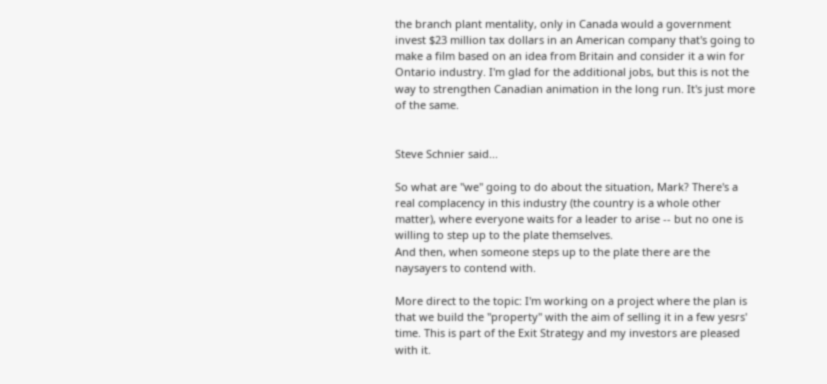the branch plant mentality, only in Canada would a government invest $23 million tax dollars in an American company that's going to make a film based on an idea from Britain and consider it a win for Ontario industry. I'm glad for the additional jobs, but this is not the way to strengthen Canadian animation in the long run. It's just more of the same.


Steve Schnier said...

So what are "we" going to do about the situation, Mark? There's a real complacency in this industry (the country is a whole other matter), where everyone waits for a leader to arise -- but no one is willing to step up to the plate themselves.
And then, when someone steps up to the plate there are the naysayers to contend with.

More direct to the topic: I'm working on a project where the plan is that we build the "property" with the aim of selling it in a few yesrs' time. This is part of the Exit Strategy and my investors are pleased with it.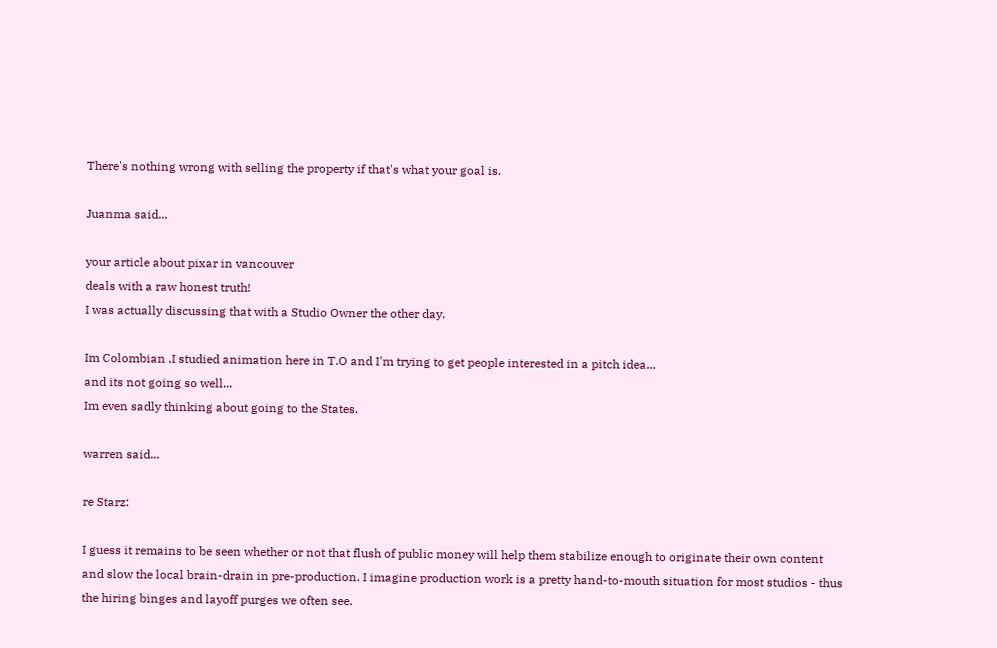There's nothing wrong with selling the property if that's what your goal is.

Juanma said...

your article about pixar in vancouver
deals with a raw honest truth!
I was actually discussing that with a Studio Owner the other day.

Im Colombian ,I studied animation here in T.O and I'm trying to get people interested in a pitch idea...
and its not going so well...
Im even sadly thinking about going to the States.

warren said...

re Starz:

I guess it remains to be seen whether or not that flush of public money will help them stabilize enough to originate their own content and slow the local brain-drain in pre-production. I imagine production work is a pretty hand-to-mouth situation for most studios - thus the hiring binges and layoff purges we often see.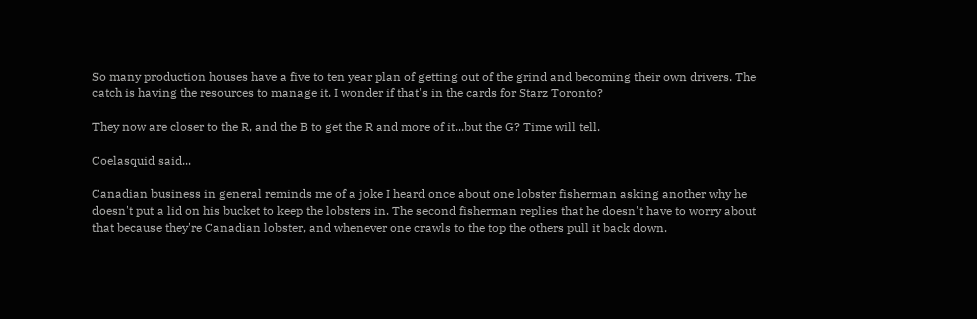So many production houses have a five to ten year plan of getting out of the grind and becoming their own drivers. The catch is having the resources to manage it. I wonder if that's in the cards for Starz Toronto?

They now are closer to the R, and the B to get the R and more of it...but the G? Time will tell.

Coelasquid said...

Canadian business in general reminds me of a joke I heard once about one lobster fisherman asking another why he doesn't put a lid on his bucket to keep the lobsters in. The second fisherman replies that he doesn't have to worry about that because they're Canadian lobster, and whenever one crawls to the top the others pull it back down.